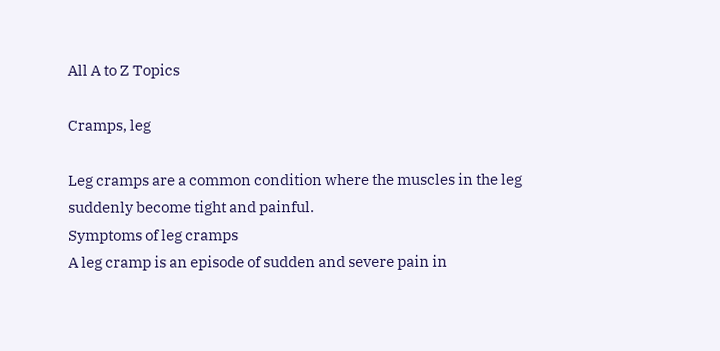All A to Z Topics

Cramps, leg

Leg cramps are a common condition where the muscles in the leg suddenly become tight and painful.
Symptoms of leg cramps
A leg cramp is an episode of sudden and severe pain in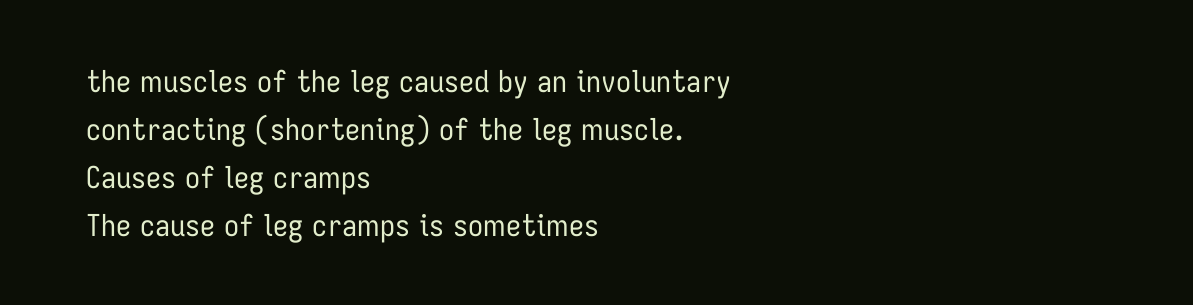the muscles of the leg caused by an involuntary contracting (shortening) of the leg muscle.
Causes of leg cramps
The cause of leg cramps is sometimes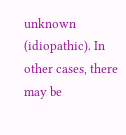unknown (idiopathic). In other cases, there may be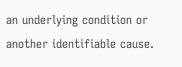an underlying condition or another identifiable cause.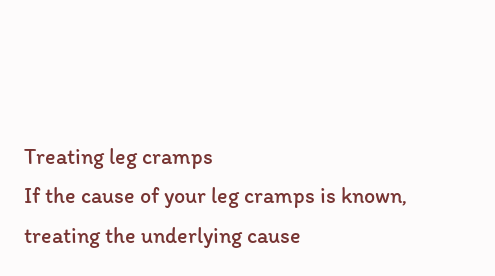Treating leg cramps
If the cause of your leg cramps is known, treating the underlying cause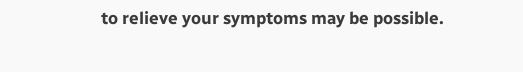to relieve your symptoms may be possible.